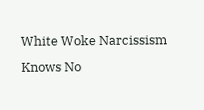White Woke Narcissism Knows No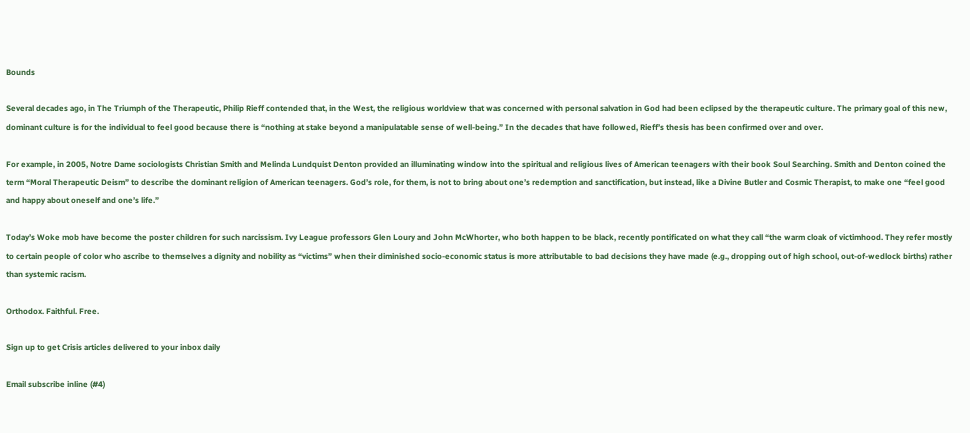Bounds

Several decades ago, in The Triumph of the Therapeutic, Philip Rieff contended that, in the West, the religious worldview that was concerned with personal salvation in God had been eclipsed by the therapeutic culture. The primary goal of this new, dominant culture is for the individual to feel good because there is “nothing at stake beyond a manipulatable sense of well-being.” In the decades that have followed, Rieff’s thesis has been confirmed over and over.

For example, in 2005, Notre Dame sociologists Christian Smith and Melinda Lundquist Denton provided an illuminating window into the spiritual and religious lives of American teenagers with their book Soul Searching. Smith and Denton coined the term “Moral Therapeutic Deism” to describe the dominant religion of American teenagers. God’s role, for them, is not to bring about one’s redemption and sanctification, but instead, like a Divine Butler and Cosmic Therapist, to make one “feel good and happy about oneself and one’s life.”

Today’s Woke mob have become the poster children for such narcissism. Ivy League professors Glen Loury and John McWhorter, who both happen to be black, recently pontificated on what they call “the warm cloak of victimhood. They refer mostly to certain people of color who ascribe to themselves a dignity and nobility as “victims” when their diminished socio-economic status is more attributable to bad decisions they have made (e.g., dropping out of high school, out-of-wedlock births) rather than systemic racism.

Orthodox. Faithful. Free.

Sign up to get Crisis articles delivered to your inbox daily

Email subscribe inline (#4)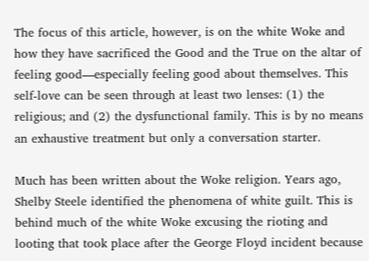The focus of this article, however, is on the white Woke and how they have sacrificed the Good and the True on the altar of feeling good—especially feeling good about themselves. This self-love can be seen through at least two lenses: (1) the religious; and (2) the dysfunctional family. This is by no means an exhaustive treatment but only a conversation starter.

Much has been written about the Woke religion. Years ago, Shelby Steele identified the phenomena of white guilt. This is behind much of the white Woke excusing the rioting and looting that took place after the George Floyd incident because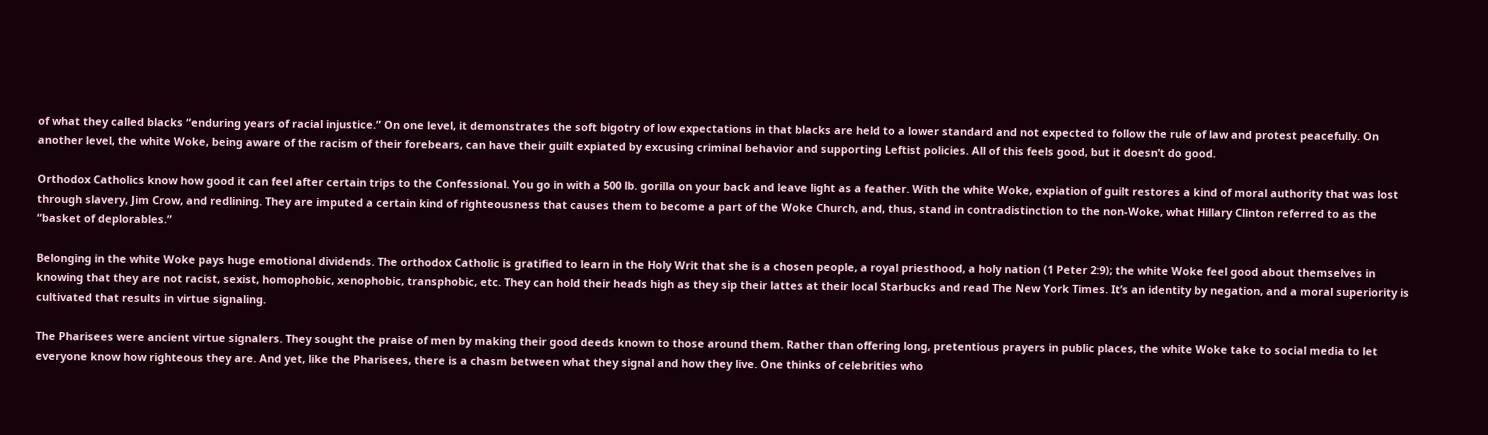of what they called blacks “enduring years of racial injustice.” On one level, it demonstrates the soft bigotry of low expectations in that blacks are held to a lower standard and not expected to follow the rule of law and protest peacefully. On another level, the white Woke, being aware of the racism of their forebears, can have their guilt expiated by excusing criminal behavior and supporting Leftist policies. All of this feels good, but it doesn’t do good.

Orthodox Catholics know how good it can feel after certain trips to the Confessional. You go in with a 500 lb. gorilla on your back and leave light as a feather. With the white Woke, expiation of guilt restores a kind of moral authority that was lost through slavery, Jim Crow, and redlining. They are imputed a certain kind of righteousness that causes them to become a part of the Woke Church, and, thus, stand in contradistinction to the non-Woke, what Hillary Clinton referred to as the “basket of deplorables.”

Belonging in the white Woke pays huge emotional dividends. The orthodox Catholic is gratified to learn in the Holy Writ that she is a chosen people, a royal priesthood, a holy nation (1 Peter 2:9); the white Woke feel good about themselves in knowing that they are not racist, sexist, homophobic, xenophobic, transphobic, etc. They can hold their heads high as they sip their lattes at their local Starbucks and read The New York Times. It’s an identity by negation, and a moral superiority is cultivated that results in virtue signaling.

The Pharisees were ancient virtue signalers. They sought the praise of men by making their good deeds known to those around them. Rather than offering long, pretentious prayers in public places, the white Woke take to social media to let everyone know how righteous they are. And yet, like the Pharisees, there is a chasm between what they signal and how they live. One thinks of celebrities who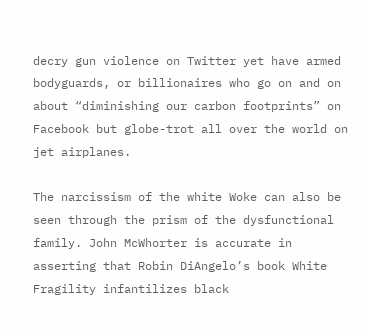decry gun violence on Twitter yet have armed bodyguards, or billionaires who go on and on about “diminishing our carbon footprints” on Facebook but globe-trot all over the world on jet airplanes.

The narcissism of the white Woke can also be seen through the prism of the dysfunctional family. John McWhorter is accurate in asserting that Robin DiAngelo’s book White Fragility infantilizes black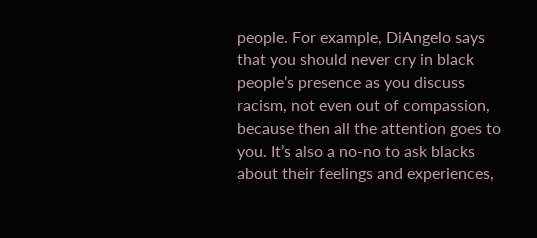people. For example, DiAngelo says that you should never cry in black people’s presence as you discuss racism, not even out of compassion, because then all the attention goes to you. It’s also a no-no to ask blacks about their feelings and experiences,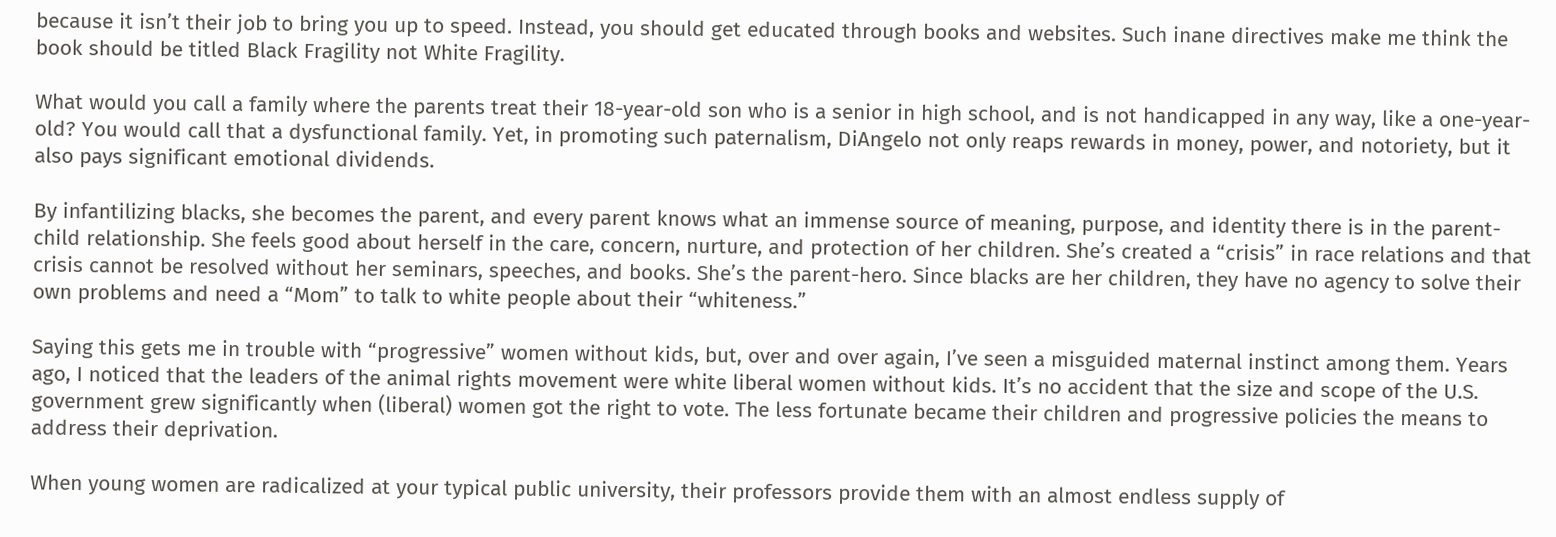because it isn’t their job to bring you up to speed. Instead, you should get educated through books and websites. Such inane directives make me think the book should be titled Black Fragility not White Fragility.

What would you call a family where the parents treat their 18-year-old son who is a senior in high school, and is not handicapped in any way, like a one-year-old? You would call that a dysfunctional family. Yet, in promoting such paternalism, DiAngelo not only reaps rewards in money, power, and notoriety, but it also pays significant emotional dividends.

By infantilizing blacks, she becomes the parent, and every parent knows what an immense source of meaning, purpose, and identity there is in the parent-child relationship. She feels good about herself in the care, concern, nurture, and protection of her children. She’s created a “crisis” in race relations and that crisis cannot be resolved without her seminars, speeches, and books. She’s the parent-hero. Since blacks are her children, they have no agency to solve their own problems and need a “Mom” to talk to white people about their “whiteness.”

Saying this gets me in trouble with “progressive” women without kids, but, over and over again, I’ve seen a misguided maternal instinct among them. Years ago, I noticed that the leaders of the animal rights movement were white liberal women without kids. It’s no accident that the size and scope of the U.S. government grew significantly when (liberal) women got the right to vote. The less fortunate became their children and progressive policies the means to address their deprivation.

When young women are radicalized at your typical public university, their professors provide them with an almost endless supply of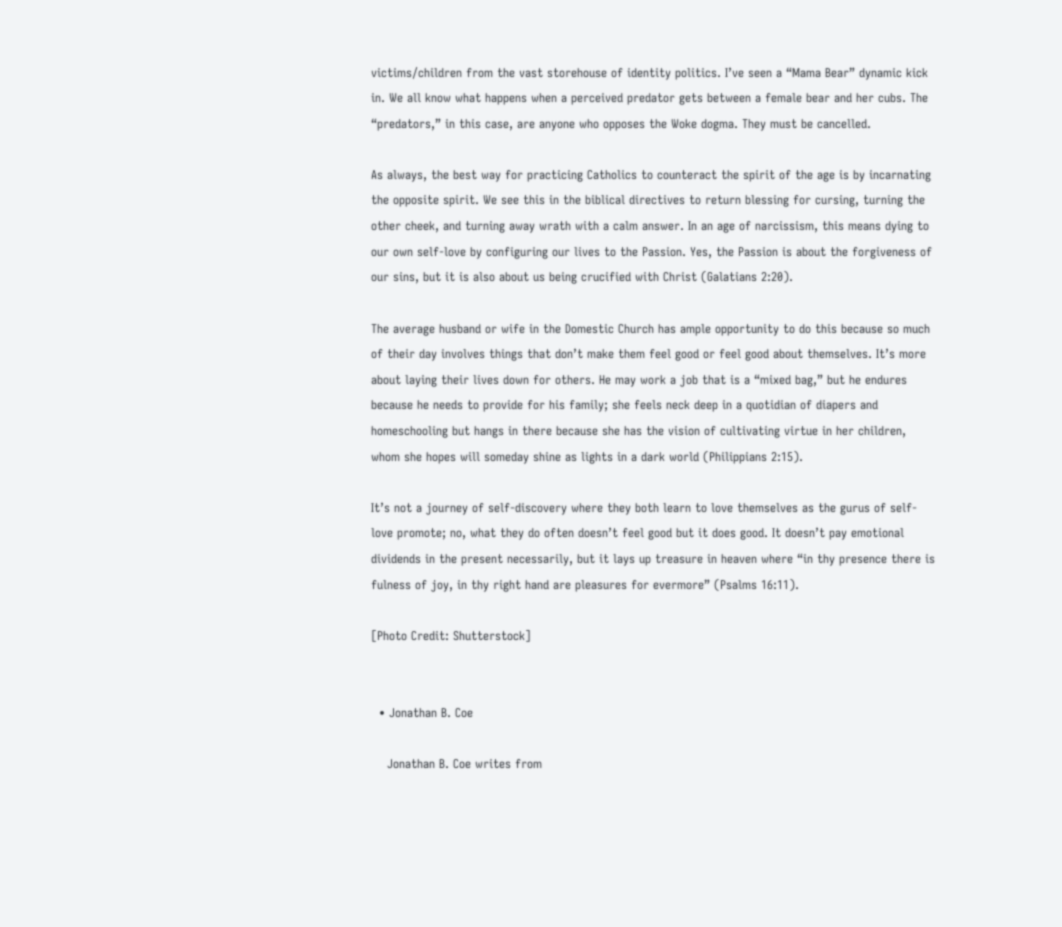victims/children from the vast storehouse of identity politics. I’ve seen a “Mama Bear” dynamic kick in. We all know what happens when a perceived predator gets between a female bear and her cubs. The “predators,” in this case, are anyone who opposes the Woke dogma. They must be cancelled.

As always, the best way for practicing Catholics to counteract the spirit of the age is by incarnating the opposite spirit. We see this in the biblical directives to return blessing for cursing, turning the other cheek, and turning away wrath with a calm answer. In an age of narcissism, this means dying to our own self-love by configuring our lives to the Passion. Yes, the Passion is about the forgiveness of our sins, but it is also about us being crucified with Christ (Galatians 2:20).

The average husband or wife in the Domestic Church has ample opportunity to do this because so much of their day involves things that don’t make them feel good or feel good about themselves. It’s more about laying their lives down for others. He may work a job that is a “mixed bag,” but he endures because he needs to provide for his family; she feels neck deep in a quotidian of diapers and homeschooling but hangs in there because she has the vision of cultivating virtue in her children, whom she hopes will someday shine as lights in a dark world (Philippians 2:15).

It’s not a journey of self-discovery where they both learn to love themselves as the gurus of self-love promote; no, what they do often doesn’t feel good but it does good. It doesn’t pay emotional dividends in the present necessarily, but it lays up treasure in heaven where “in thy presence there is fulness of joy, in thy right hand are pleasures for evermore” (Psalms 16:11).

[Photo Credit: Shutterstock]


  • Jonathan B. Coe

    Jonathan B. Coe writes from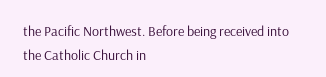the Pacific Northwest. Before being received into the Catholic Church in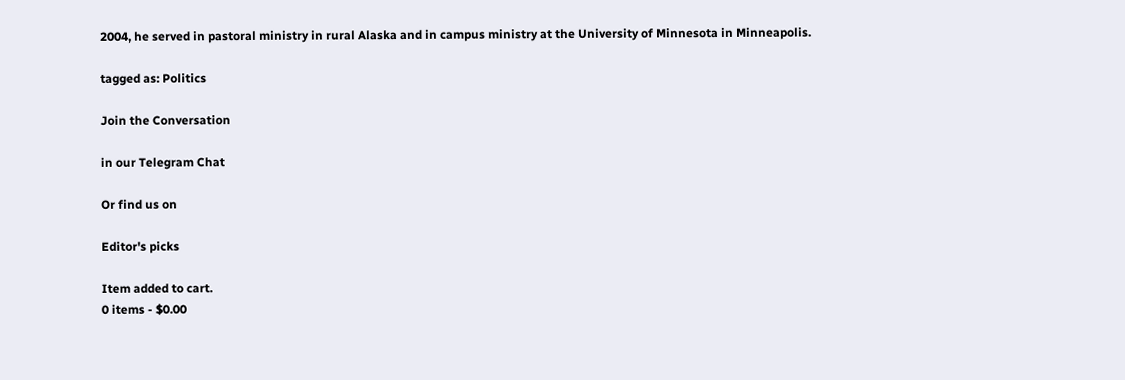2004, he served in pastoral ministry in rural Alaska and in campus ministry at the University of Minnesota in Minneapolis.

tagged as: Politics

Join the Conversation

in our Telegram Chat

Or find us on

Editor's picks

Item added to cart.
0 items - $0.00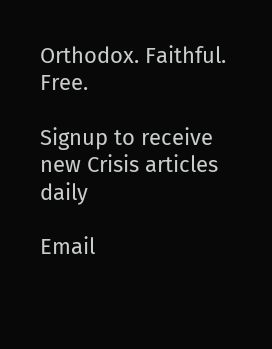Orthodox. Faithful. Free.

Signup to receive new Crisis articles daily

Email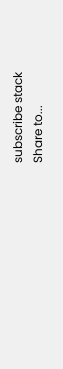subscribe stack
Share to...